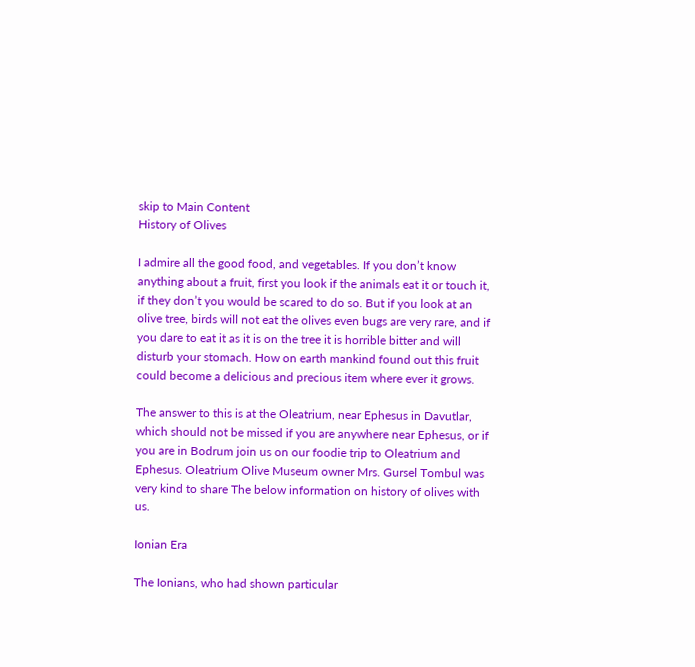skip to Main Content
History of Olives

I admire all the good food, and vegetables. If you don’t know anything about a fruit, first you look if the animals eat it or touch it, if they don’t you would be scared to do so. But if you look at an olive tree, birds will not eat the olives even bugs are very rare, and if you dare to eat it as it is on the tree it is horrible bitter and will disturb your stomach. How on earth mankind found out this fruit could become a delicious and precious item where ever it grows.

The answer to this is at the Oleatrium, near Ephesus in Davutlar, which should not be missed if you are anywhere near Ephesus, or if you are in Bodrum join us on our foodie trip to Oleatrium and Ephesus. Oleatrium Olive Museum owner Mrs. Gursel Tombul was very kind to share The below information on history of olives with us.

Ionian Era

The Ionians, who had shown particular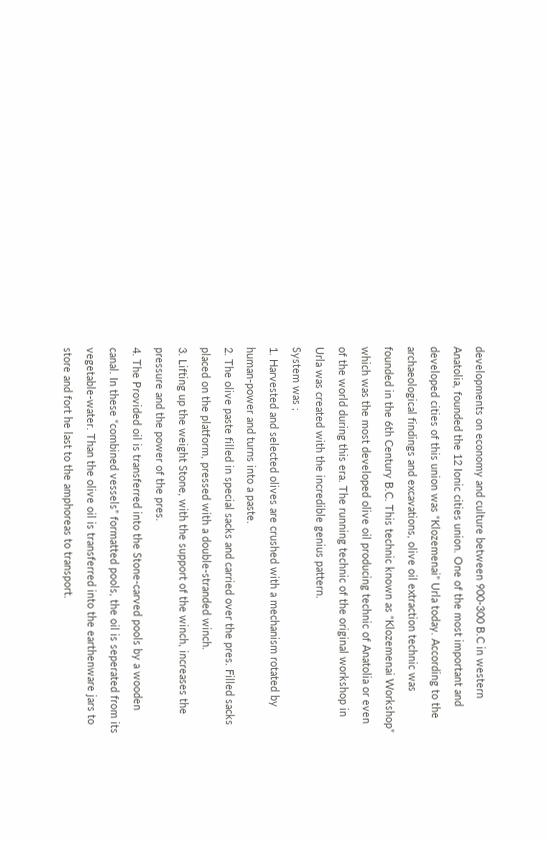developments on economy and culture between 900-300 B.C in western Anatolia, founded the 12 Ionic cities union. One of the most important and developed cities of this union was “Klozemenai” Urla today. According to the archaeological findings and excavations, olive oil extraction technic was founded in the 6th Century B.C. This technic known as “Klozemenai Workshop” which was the most developed olive oil producing technic of Anatolia or even of the world during this era. The running technic of the original workshop in Urla was created with the incredible genius pattern.
System was ;
1. Harvested and selected olives are crushed with a mechanism rotated by human-power and turns into a paste.
2. The olive paste filled in special sacks and carried over the pres. Filled sacks placed on the platform, pressed with a double-stranded winch.
3. Lifting up the weight Stone, with the support of the winch, increases the pressure and the power of the pres.
4. The Provided oil is transferred into the Stone-carved pools by a wooden canal. In these “combined vessels” formatted pools, the oil is seperated from its vegetable-water. Than the olive oil is transferred into the earthenware jars to store and fort he last to the amphoreas to transport.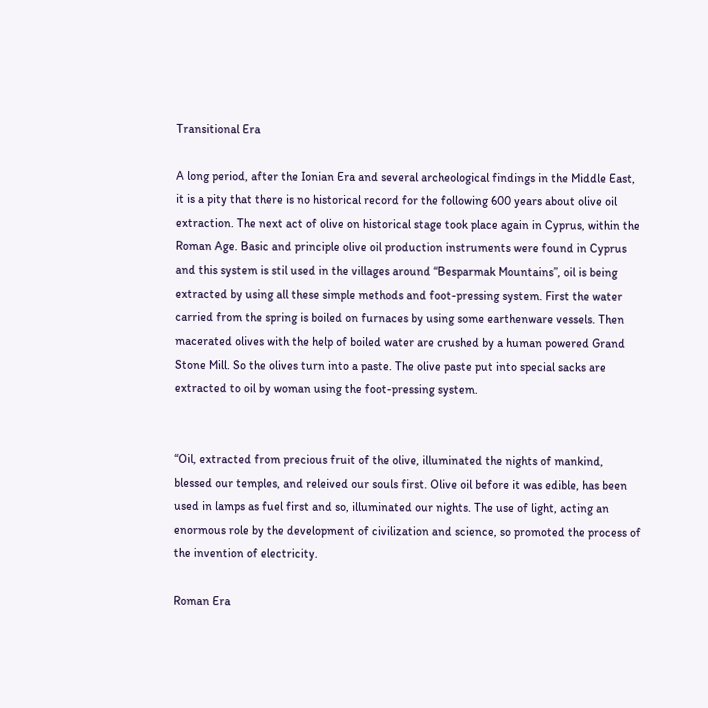Transitional Era

A long period, after the Ionian Era and several archeological findings in the Middle East, it is a pity that there is no historical record for the following 600 years about olive oil extraction. The next act of olive on historical stage took place again in Cyprus, within the Roman Age. Basic and principle olive oil production instruments were found in Cyprus and this system is stil used in the villages around “Besparmak Mountains”, oil is being extracted by using all these simple methods and foot-pressing system. First the water carried from the spring is boiled on furnaces by using some earthenware vessels. Then macerated olives with the help of boiled water are crushed by a human powered Grand Stone Mill. So the olives turn into a paste. The olive paste put into special sacks are extracted to oil by woman using the foot-pressing system.


“Oil, extracted from precious fruit of the olive, illuminated the nights of mankind, blessed our temples, and releived our souls first. Olive oil before it was edible, has been used in lamps as fuel first and so, illuminated our nights. The use of light, acting an enormous role by the development of civilization and science, so promoted the process of the invention of electricity.

Roman Era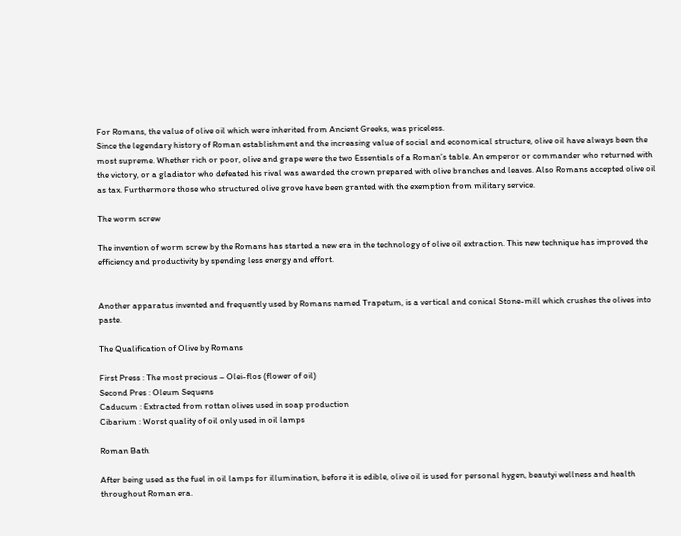For Romans, the value of olive oil which were inherited from Ancient Greeks, was priceless.
Since the legendary history of Roman establishment and the increasing value of social and economical structure, olive oil have always been the most supreme. Whether rich or poor, olive and grape were the two Essentials of a Roman’s table. An emperor or commander who returned with the victory, or a gladiator who defeated his rival was awarded the crown prepared with olive branches and leaves. Also Romans accepted olive oil as tax. Furthermore those who structured olive grove have been granted with the exemption from military service.

The worm screw

The invention of worm screw by the Romans has started a new era in the technology of olive oil extraction. This new technique has improved the efficiency and productivity by spending less energy and effort.


Another apparatus invented and frequently used by Romans named Trapetum, is a vertical and conical Stone-mill which crushes the olives into paste.

The Qualification of Olive by Romans

First Press : The most precious – Olei-flos (flower of oil)
Second Pres : Oleum Sequens
Caducum : Extracted from rottan olives used in soap production
Cibarium : Worst quality of oil only used in oil lamps

Roman Bath

After being used as the fuel in oil lamps for illumination, before it is edible, olive oil is used for personal hygen, beautyi wellness and health throughout Roman era.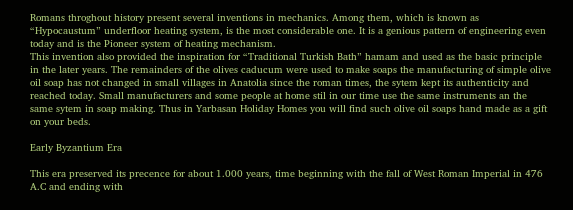Romans throghout history present several inventions in mechanics. Among them, which is known as “Hypocaustum” underfloor heating system, is the most considerable one. It is a genious pattern of engineering even today and is the Pioneer system of heating mechanism.
This invention also provided the inspiration for “Traditional Turkish Bath” hamam and used as the basic principle in the later years. The remainders of the olives caducum were used to make soaps the manufacturing of simple olive oil soap has not changed in small villages in Anatolia since the roman times, the sytem kept its authenticity and reached today. Small manufacturers and some people at home stil in our time use the same instruments an the same sytem in soap making. Thus in Yarbasan Holiday Homes you will find such olive oil soaps hand made as a gift on your beds.

Early Byzantium Era

This era preserved its precence for about 1.000 years, time beginning with the fall of West Roman Imperial in 476 A.C and ending with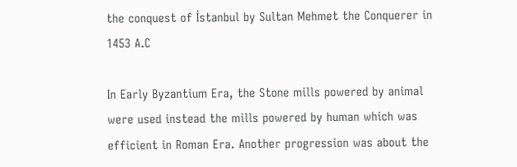the conquest of İstanbul by Sultan Mehmet the Conquerer in 1453 A.C

In Early Byzantium Era, the Stone mills powered by animal were used instead the mills powered by human which was efficient in Roman Era. Another progression was about the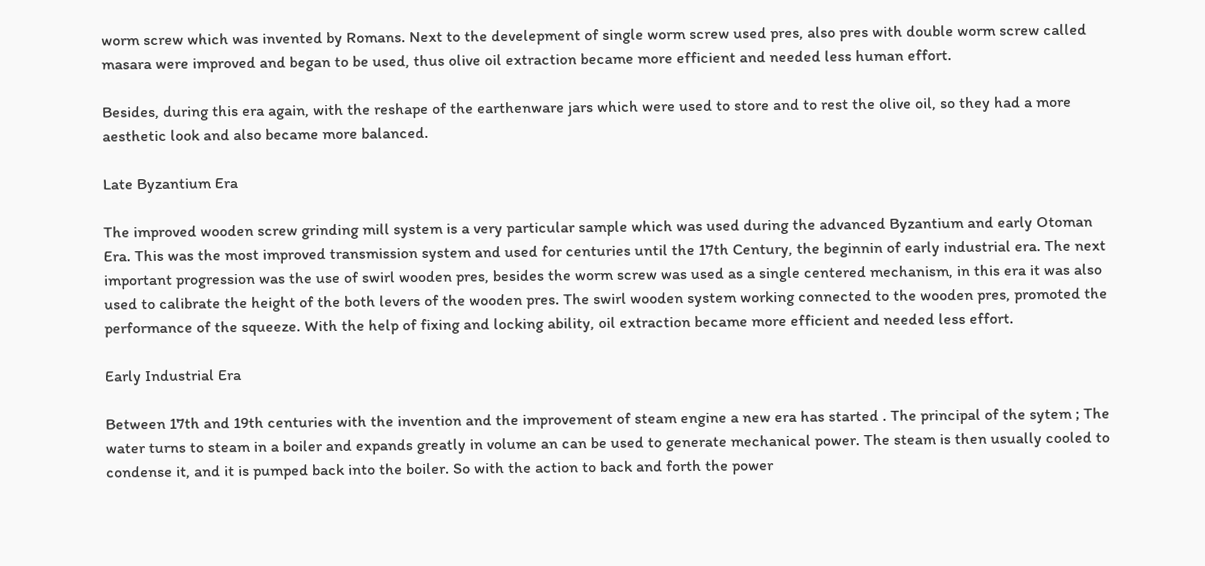worm screw which was invented by Romans. Next to the develepment of single worm screw used pres, also pres with double worm screw called masara were improved and began to be used, thus olive oil extraction became more efficient and needed less human effort.

Besides, during this era again, with the reshape of the earthenware jars which were used to store and to rest the olive oil, so they had a more aesthetic look and also became more balanced.

Late Byzantium Era

The improved wooden screw grinding mill system is a very particular sample which was used during the advanced Byzantium and early Otoman Era. This was the most improved transmission system and used for centuries until the 17th Century, the beginnin of early industrial era. The next important progression was the use of swirl wooden pres, besides the worm screw was used as a single centered mechanism, in this era it was also used to calibrate the height of the both levers of the wooden pres. The swirl wooden system working connected to the wooden pres, promoted the performance of the squeeze. With the help of fixing and locking ability, oil extraction became more efficient and needed less effort.

Early Industrial Era

Between 17th and 19th centuries with the invention and the improvement of steam engine a new era has started . The principal of the sytem ; The water turns to steam in a boiler and expands greatly in volume an can be used to generate mechanical power. The steam is then usually cooled to condense it, and it is pumped back into the boiler. So with the action to back and forth the power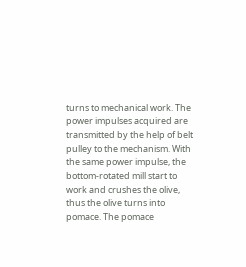turns to mechanical work. The power impulses acquired are transmitted by the help of belt pulley to the mechanism. With the same power impulse, the bottom-rotated mill start to work and crushes the olive, thus the olive turns into pomace. The pomace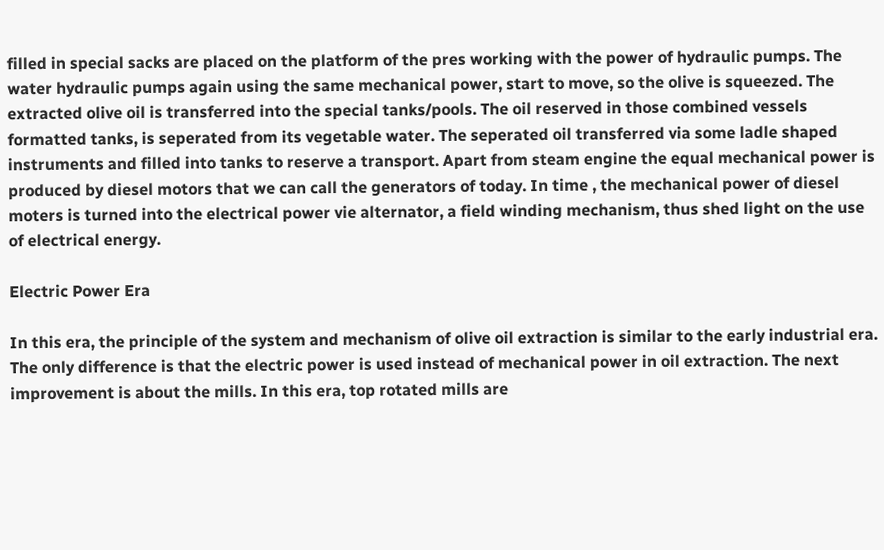filled in special sacks are placed on the platform of the pres working with the power of hydraulic pumps. The water hydraulic pumps again using the same mechanical power, start to move, so the olive is squeezed. The extracted olive oil is transferred into the special tanks/pools. The oil reserved in those combined vessels formatted tanks, is seperated from its vegetable water. The seperated oil transferred via some ladle shaped instruments and filled into tanks to reserve a transport. Apart from steam engine the equal mechanical power is produced by diesel motors that we can call the generators of today. In time , the mechanical power of diesel moters is turned into the electrical power vie alternator, a field winding mechanism, thus shed light on the use of electrical energy.

Electric Power Era

In this era, the principle of the system and mechanism of olive oil extraction is similar to the early industrial era. The only difference is that the electric power is used instead of mechanical power in oil extraction. The next improvement is about the mills. In this era, top rotated mills are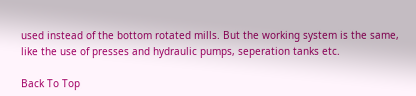used instead of the bottom rotated mills. But the working system is the same, like the use of presses and hydraulic pumps, seperation tanks etc.

Back To Top